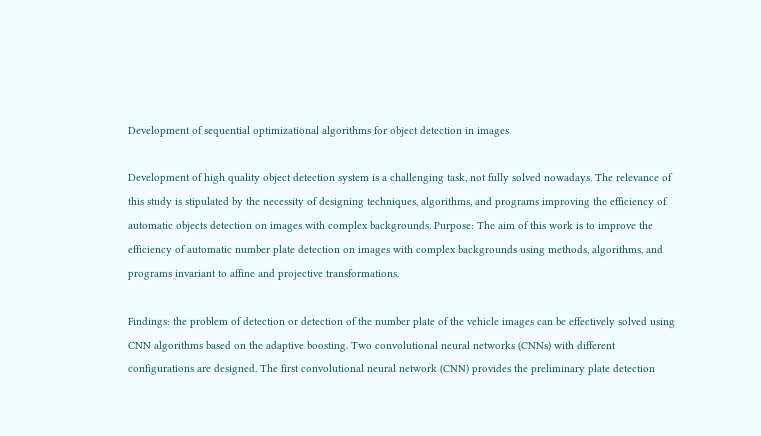Development of sequential optimizational algorithms for object detection in images

Development of high quality object detection system is a challenging task, not fully solved nowadays. The relevance of this study is stipulated by the necessity of designing techniques, algorithms, and programs improving the efficiency of automatic objects detection on images with complex backgrounds. Purpose: The aim of this work is to improve the efficiency of automatic number plate detection on images with complex backgrounds using methods, algorithms, and programs invariant to affine and projective transformations.

Findings: the problem of detection or detection of the number plate of the vehicle images can be effectively solved using CNN algorithms based on the adaptive boosting. Two convolutional neural networks (CNNs) with different configurations are designed. The first convolutional neural network (CNN) provides the preliminary plate detection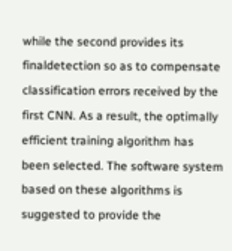while the second provides its finaldetection so as to compensate classification errors received by the first CNN. As a result, the optimally efficient training algorithm has been selected. The software system based on these algorithms is suggested to provide the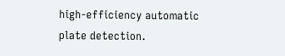high-efficiency automatic plate detection.